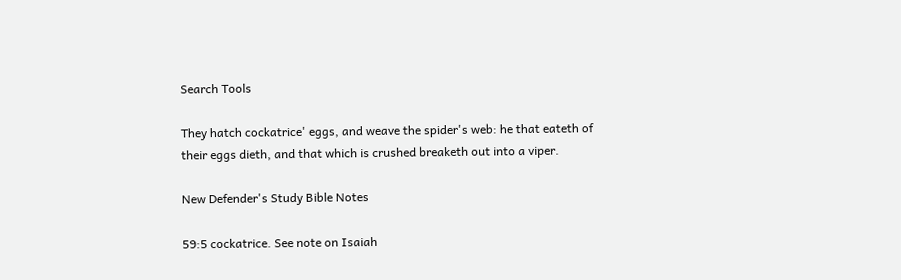Search Tools

They hatch cockatrice' eggs, and weave the spider's web: he that eateth of their eggs dieth, and that which is crushed breaketh out into a viper.

New Defender's Study Bible Notes

59:5 cockatrice. See note on Isaiah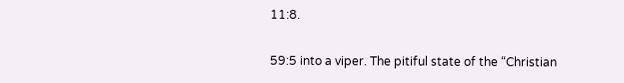11:8.

59:5 into a viper. The pitiful state of the “Christian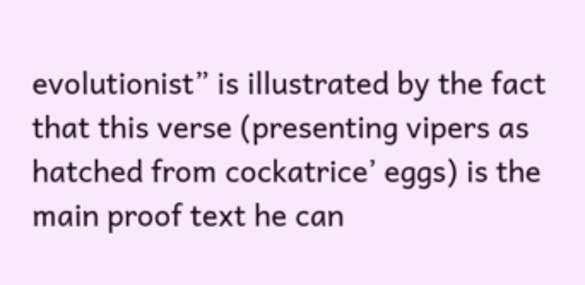evolutionist” is illustrated by the fact that this verse (presenting vipers as hatched from cockatrice’ eggs) is the main proof text he can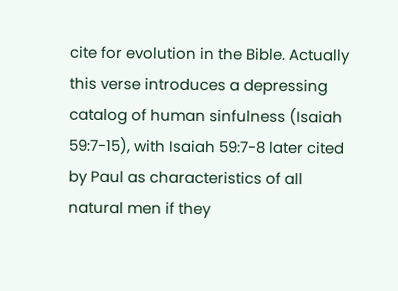cite for evolution in the Bible. Actually this verse introduces a depressing catalog of human sinfulness (Isaiah 59:7-15), with Isaiah 59:7-8 later cited by Paul as characteristics of all natural men if they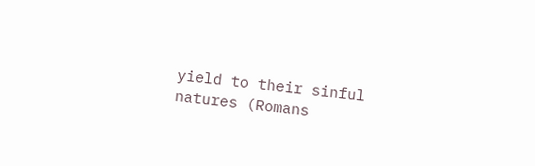yield to their sinful natures (Romans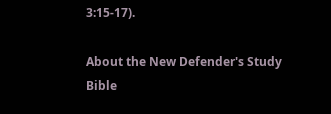3:15-17).

About the New Defender's Study Bible